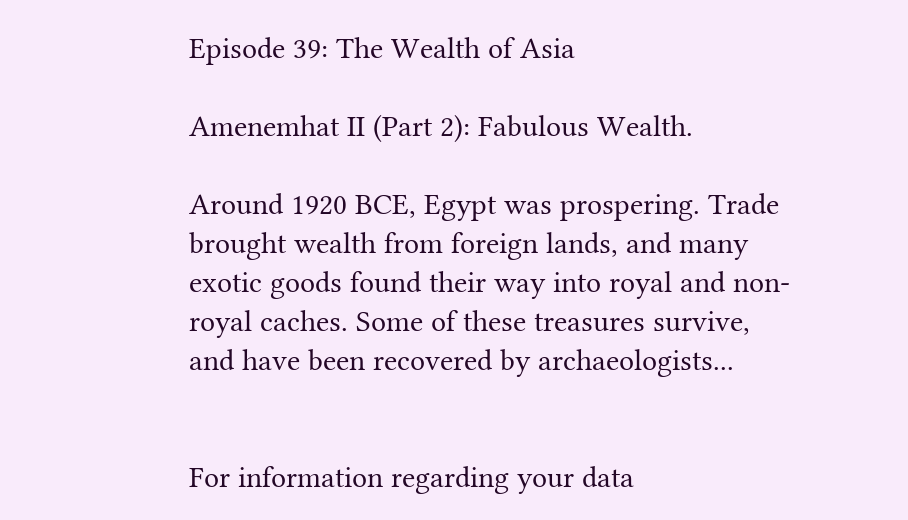Episode 39: The Wealth of Asia

Amenemhat II (Part 2): Fabulous Wealth.

Around 1920 BCE, Egypt was prospering. Trade brought wealth from foreign lands, and many exotic goods found their way into royal and non-royal caches. Some of these treasures survive, and have been recovered by archaeologists...


For information regarding your data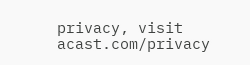privacy, visit acast.com/privacy